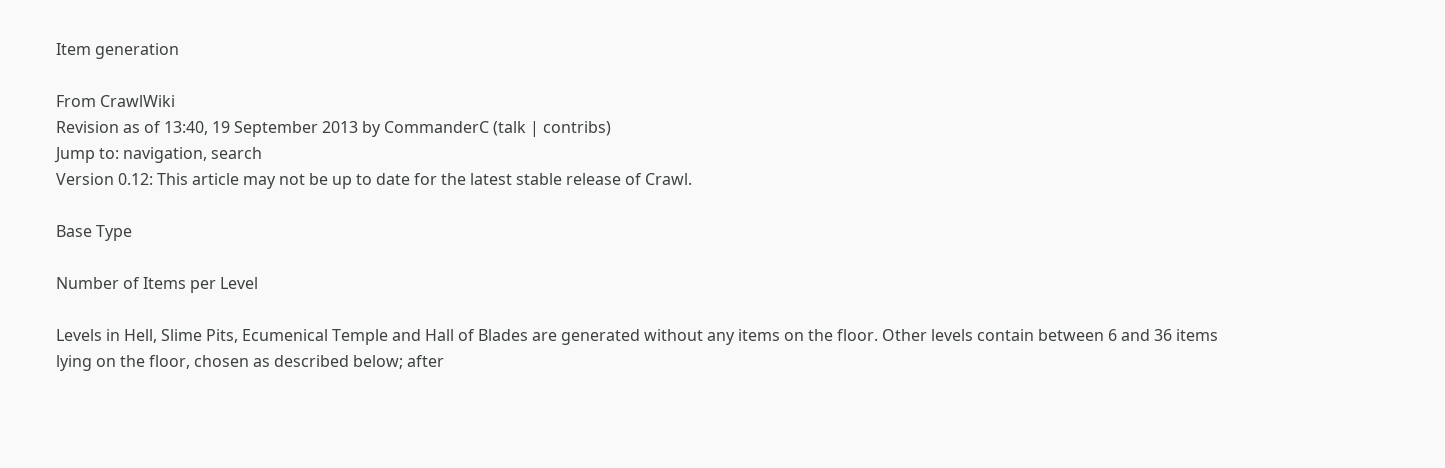Item generation

From CrawlWiki
Revision as of 13:40, 19 September 2013 by CommanderC (talk | contribs)
Jump to: navigation, search
Version 0.12: This article may not be up to date for the latest stable release of Crawl.

Base Type

Number of Items per Level

Levels in Hell, Slime Pits, Ecumenical Temple and Hall of Blades are generated without any items on the floor. Other levels contain between 6 and 36 items lying on the floor, chosen as described below; after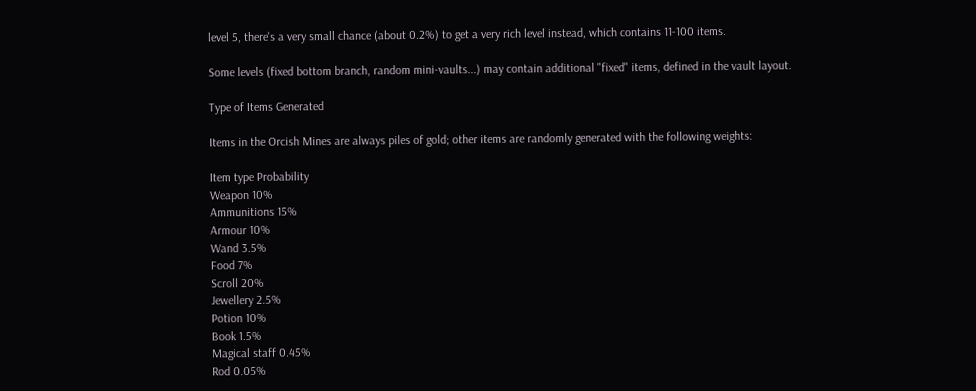level 5, there's a very small chance (about 0.2%) to get a very rich level instead, which contains 11-100 items.

Some levels (fixed bottom branch, random mini-vaults...) may contain additional "fixed" items, defined in the vault layout.

Type of Items Generated

Items in the Orcish Mines are always piles of gold; other items are randomly generated with the following weights:

Item type Probability
Weapon 10%
Ammunitions 15%
Armour 10%
Wand 3.5%
Food 7%
Scroll 20%
Jewellery 2.5%
Potion 10%
Book 1.5%
Magical staff 0.45%
Rod 0.05%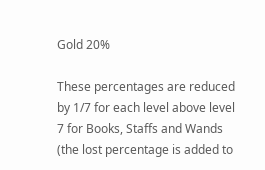Gold 20%

These percentages are reduced by 1/7 for each level above level 7 for Books, Staffs and Wands (the lost percentage is added to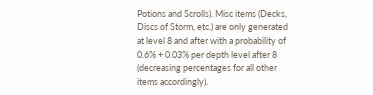Potions and Scrolls). Misc items (Decks, Discs of Storm, etc.) are only generated at level 8 and after with a probability of 0.6% + 0.03% per depth level after 8 (decreasing percentages for all other items accordingly).